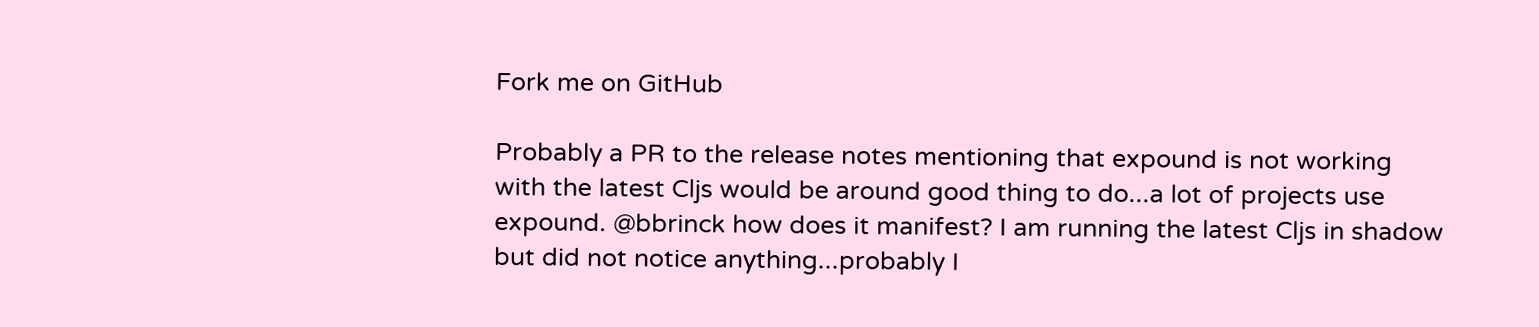Fork me on GitHub

Probably a PR to the release notes mentioning that expound is not working with the latest Cljs would be around good thing to do...a lot of projects use expound. @bbrinck how does it manifest? I am running the latest Cljs in shadow but did not notice anything...probably I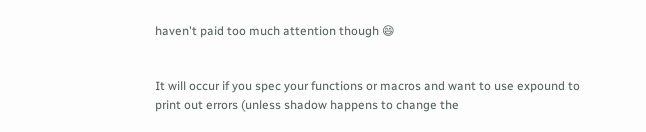haven't paid too much attention though 😄


It will occur if you spec your functions or macros and want to use expound to print out errors (unless shadow happens to change the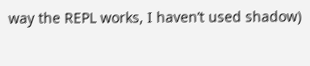way the REPL works, I haven’t used shadow)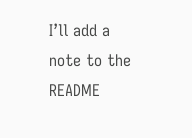I’ll add a note to the README